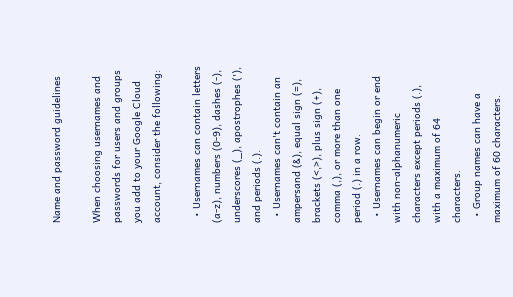Name and password guidelines

When choosing usernames and passwords for users and groups you add to your Google Cloud account, consider the following:

  • Usernames can contain letters (a-z), numbers (0-9), dashes (-), underscores (_), apostrophes ('), and periods (.).
  • Usernames can't contain an ampersand (&), equal sign (=), brackets (<,>), plus sign (+), comma (,), or more than one period (.) in a row.
  • Usernames can begin or end with non-alphanumeric characters except periods (.), with a maximum of 64 characters.
  • Group names can have a maximum of 60 characters.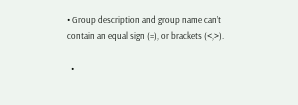• Group description and group name can’t contain an equal sign (=), or brackets (<,>).

  •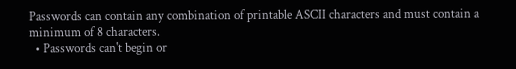Passwords can contain any combination of printable ASCII characters and must contain a minimum of 8 characters.
  • Passwords can't begin or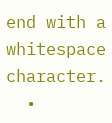end with a whitespace character.
  •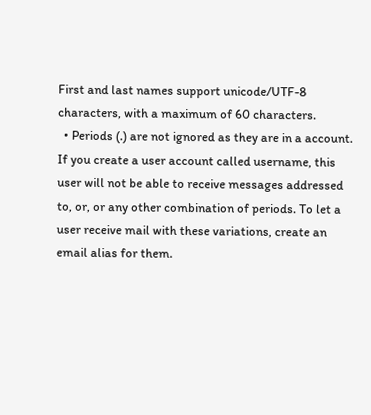First and last names support unicode/UTF-8 characters, with a maximum of 60 characters.
  • Periods (.) are not ignored as they are in a account. If you create a user account called username, this user will not be able to receive messages addressed to, or, or any other combination of periods. To let a user receive mail with these variations, create an email alias for them.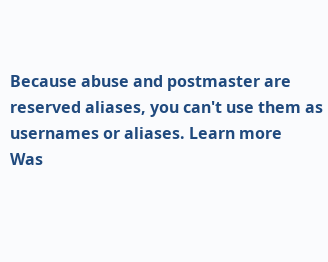Because abuse and postmaster are reserved aliases, you can't use them as usernames or aliases. Learn more
Was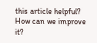this article helpful?
How can we improve it?